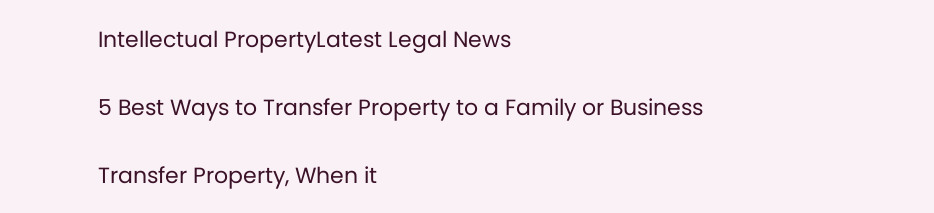Intellectual PropertyLatest Legal News

5 Best Ways to Transfer Property to a Family or Business

Transfer Property, When it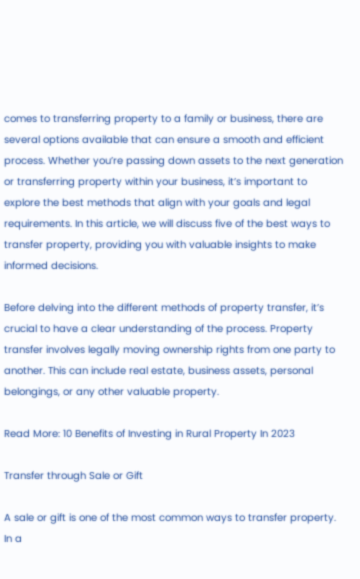comes to transferring property to a family or business, there are several options available that can ensure a smooth and efficient process. Whether you’re passing down assets to the next generation or transferring property within your business, it’s important to explore the best methods that align with your goals and legal requirements. In this article, we will discuss five of the best ways to transfer property, providing you with valuable insights to make informed decisions.

Before delving into the different methods of property transfer, it’s crucial to have a clear understanding of the process. Property transfer involves legally moving ownership rights from one party to another. This can include real estate, business assets, personal belongings, or any other valuable property.

Read More: 10 Benefits of Investing in Rural Property In 2023

Transfer through Sale or Gift

A sale or gift is one of the most common ways to transfer property. In a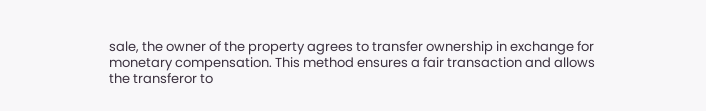sale, the owner of the property agrees to transfer ownership in exchange for monetary compensation. This method ensures a fair transaction and allows the transferor to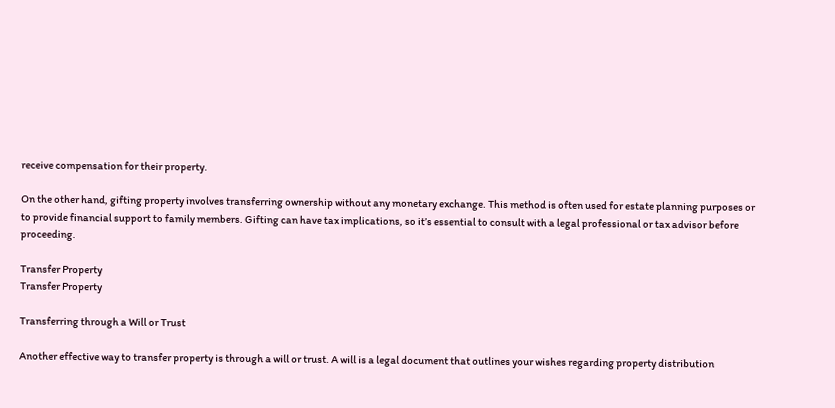receive compensation for their property.

On the other hand, gifting property involves transferring ownership without any monetary exchange. This method is often used for estate planning purposes or to provide financial support to family members. Gifting can have tax implications, so it’s essential to consult with a legal professional or tax advisor before proceeding.

Transfer Property
Transfer Property

Transferring through a Will or Trust

Another effective way to transfer property is through a will or trust. A will is a legal document that outlines your wishes regarding property distribution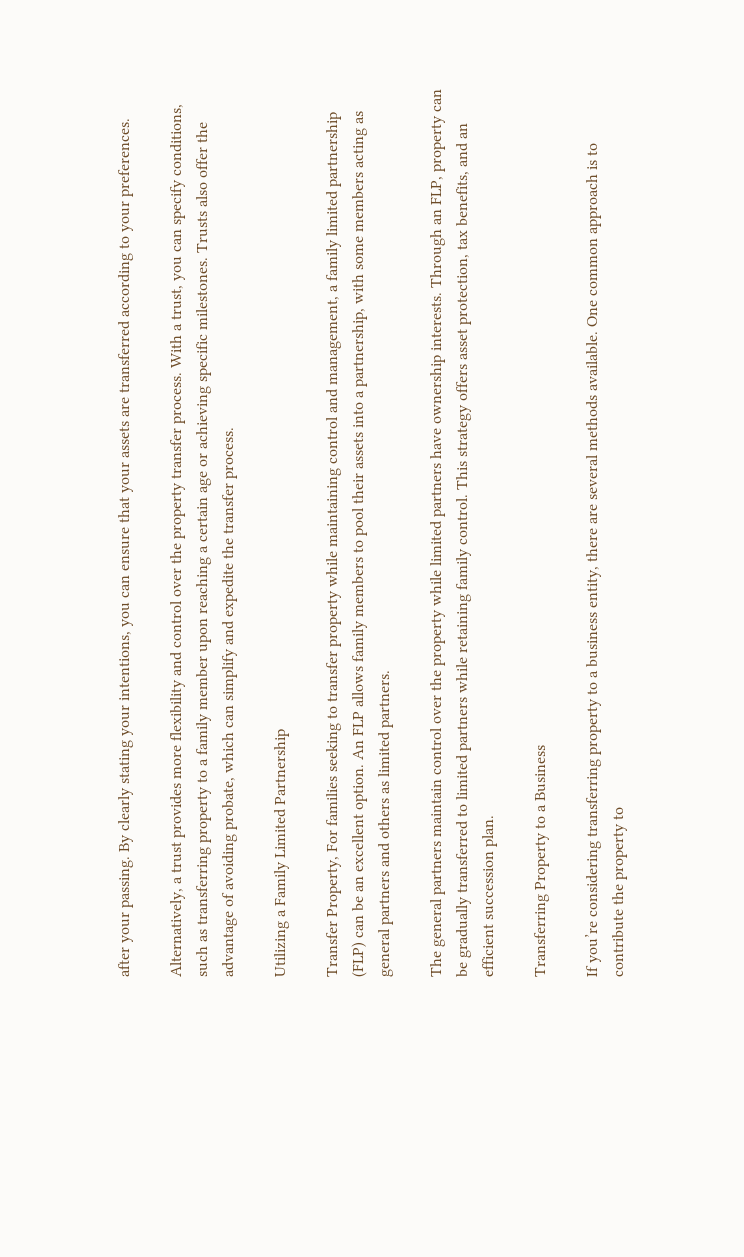after your passing. By clearly stating your intentions, you can ensure that your assets are transferred according to your preferences.

Alternatively, a trust provides more flexibility and control over the property transfer process. With a trust, you can specify conditions, such as transferring property to a family member upon reaching a certain age or achieving specific milestones. Trusts also offer the advantage of avoiding probate, which can simplify and expedite the transfer process.

Utilizing a Family Limited Partnership

Transfer Property, For families seeking to transfer property while maintaining control and management, a family limited partnership (FLP) can be an excellent option. An FLP allows family members to pool their assets into a partnership, with some members acting as general partners and others as limited partners.

The general partners maintain control over the property while limited partners have ownership interests. Through an FLP, property can be gradually transferred to limited partners while retaining family control. This strategy offers asset protection, tax benefits, and an efficient succession plan.

Transferring Property to a Business

If you’re considering transferring property to a business entity, there are several methods available. One common approach is to contribute the property to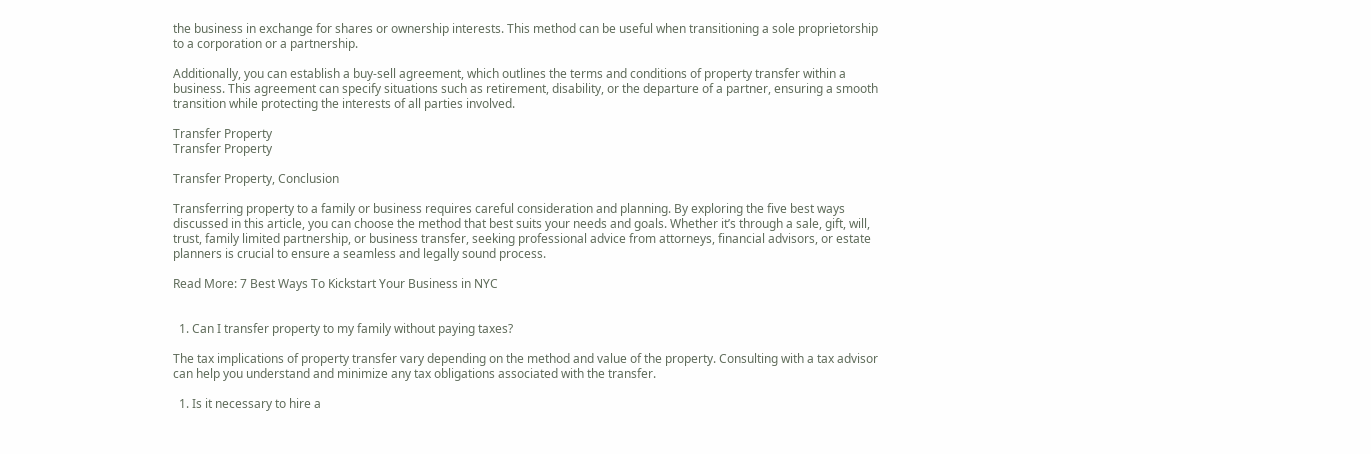the business in exchange for shares or ownership interests. This method can be useful when transitioning a sole proprietorship to a corporation or a partnership.

Additionally, you can establish a buy-sell agreement, which outlines the terms and conditions of property transfer within a business. This agreement can specify situations such as retirement, disability, or the departure of a partner, ensuring a smooth transition while protecting the interests of all parties involved.

Transfer Property
Transfer Property

Transfer Property, Conclusion

Transferring property to a family or business requires careful consideration and planning. By exploring the five best ways discussed in this article, you can choose the method that best suits your needs and goals. Whether it’s through a sale, gift, will, trust, family limited partnership, or business transfer, seeking professional advice from attorneys, financial advisors, or estate planners is crucial to ensure a seamless and legally sound process.

Read More: 7 Best Ways To Kickstart Your Business in NYC


  1. Can I transfer property to my family without paying taxes?

The tax implications of property transfer vary depending on the method and value of the property. Consulting with a tax advisor can help you understand and minimize any tax obligations associated with the transfer.

  1. Is it necessary to hire a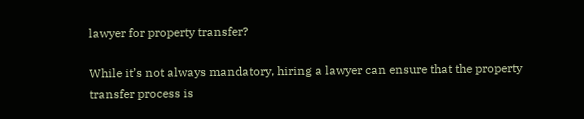lawyer for property transfer?

While it’s not always mandatory, hiring a lawyer can ensure that the property transfer process is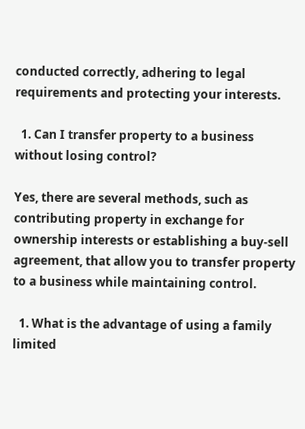conducted correctly, adhering to legal requirements and protecting your interests.

  1. Can I transfer property to a business without losing control?

Yes, there are several methods, such as contributing property in exchange for ownership interests or establishing a buy-sell agreement, that allow you to transfer property to a business while maintaining control.

  1. What is the advantage of using a family limited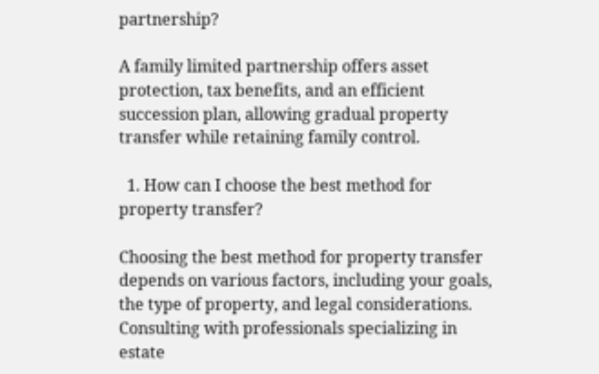partnership?

A family limited partnership offers asset protection, tax benefits, and an efficient succession plan, allowing gradual property transfer while retaining family control.

  1. How can I choose the best method for property transfer?

Choosing the best method for property transfer depends on various factors, including your goals, the type of property, and legal considerations. Consulting with professionals specializing in estate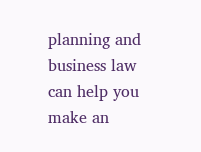planning and business law can help you make an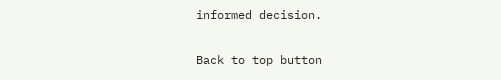informed decision.

Back to top button